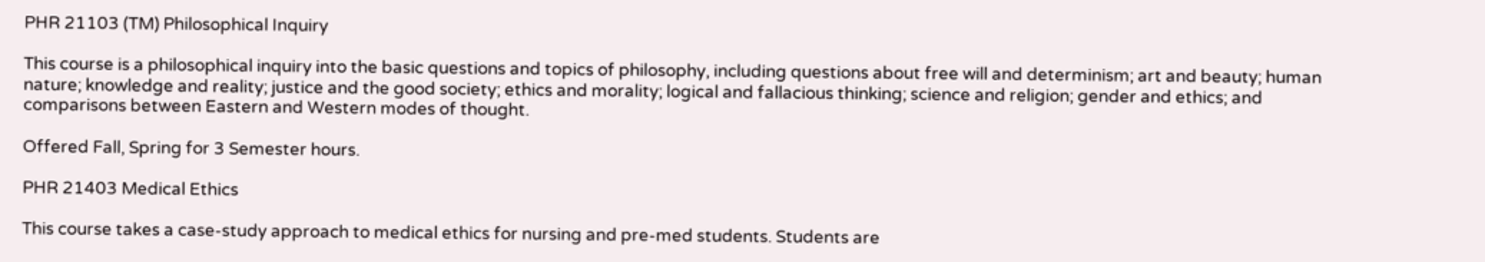PHR 21103 (TM) Philosophical Inquiry

This course is a philosophical inquiry into the basic questions and topics of philosophy, including questions about free will and determinism; art and beauty; human nature; knowledge and reality; justice and the good society; ethics and morality; logical and fallacious thinking; science and religion; gender and ethics; and comparisons between Eastern and Western modes of thought.

Offered Fall, Spring for 3 Semester hours.

PHR 21403 Medical Ethics

This course takes a case-study approach to medical ethics for nursing and pre-med students. Students are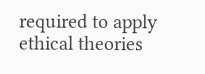required to apply ethical theories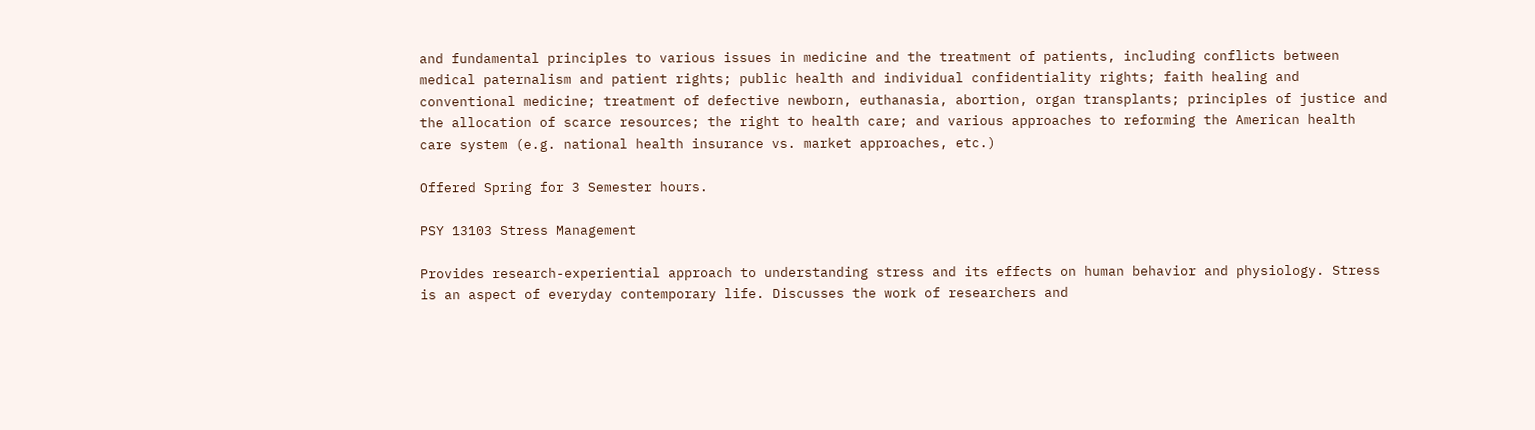and fundamental principles to various issues in medicine and the treatment of patients, including conflicts between medical paternalism and patient rights; public health and individual confidentiality rights; faith healing and conventional medicine; treatment of defective newborn, euthanasia, abortion, organ transplants; principles of justice and the allocation of scarce resources; the right to health care; and various approaches to reforming the American health care system (e.g. national health insurance vs. market approaches, etc.)

Offered Spring for 3 Semester hours.

PSY 13103 Stress Management

Provides research-experiential approach to understanding stress and its effects on human behavior and physiology. Stress is an aspect of everyday contemporary life. Discusses the work of researchers and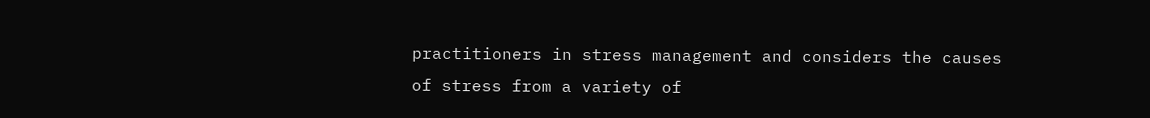practitioners in stress management and considers the causes of stress from a variety of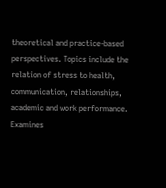theoretical and practice-based perspectives. Topics include the relation of stress to health, communication, relationships, academic and work performance. Examines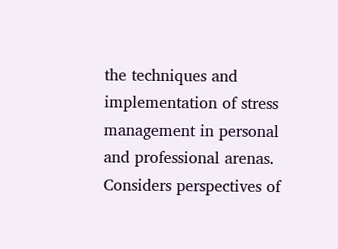the techniques and implementation of stress management in personal and professional arenas. Considers perspectives of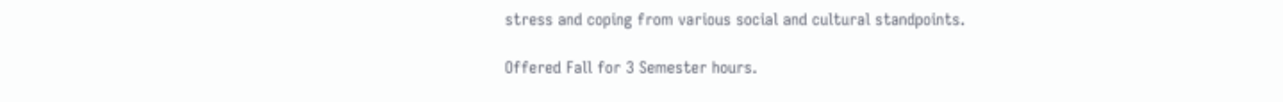stress and coping from various social and cultural standpoints.

Offered Fall for 3 Semester hours.